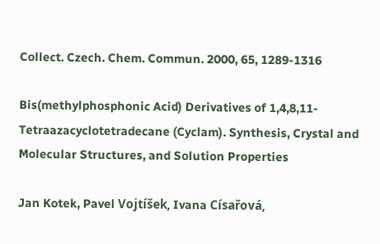Collect. Czech. Chem. Commun. 2000, 65, 1289-1316

Bis(methylphosphonic Acid) Derivatives of 1,4,8,11-Tetraazacyclotetradecane (Cyclam). Synthesis, Crystal and Molecular Structures, and Solution Properties

Jan Kotek, Pavel Vojtíšek, Ivana Císařová,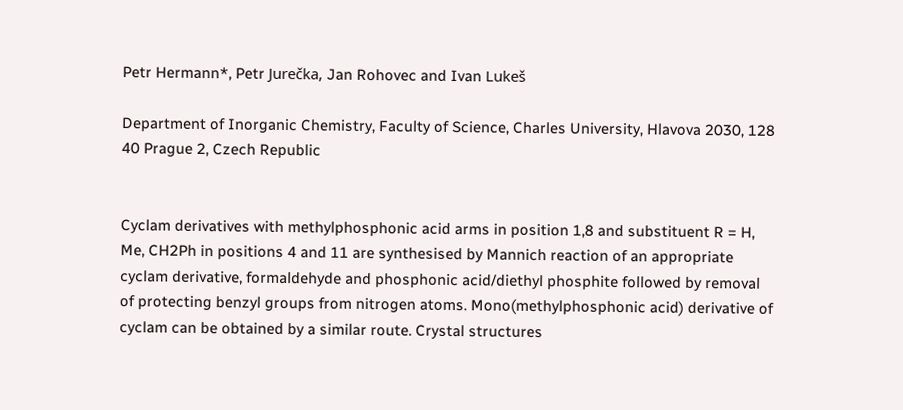Petr Hermann*, Petr Jurečka, Jan Rohovec and Ivan Lukeš

Department of Inorganic Chemistry, Faculty of Science, Charles University, Hlavova 2030, 128 40 Prague 2, Czech Republic


Cyclam derivatives with methylphosphonic acid arms in position 1,8 and substituent R = H, Me, CH2Ph in positions 4 and 11 are synthesised by Mannich reaction of an appropriate cyclam derivative, formaldehyde and phosphonic acid/diethyl phosphite followed by removal of protecting benzyl groups from nitrogen atoms. Mono(methylphosphonic acid) derivative of cyclam can be obtained by a similar route. Crystal structures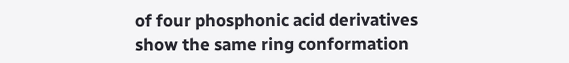of four phosphonic acid derivatives show the same ring conformation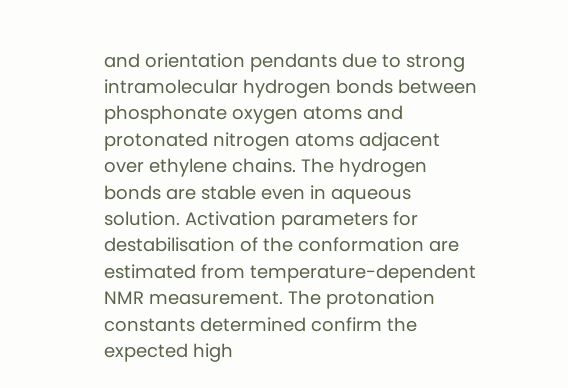and orientation pendants due to strong intramolecular hydrogen bonds between phosphonate oxygen atoms and protonated nitrogen atoms adjacent over ethylene chains. The hydrogen bonds are stable even in aqueous solution. Activation parameters for destabilisation of the conformation are estimated from temperature-dependent NMR measurement. The protonation constants determined confirm the expected high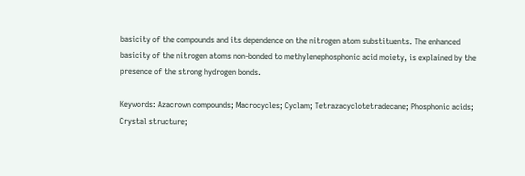basicity of the compounds and its dependence on the nitrogen atom substituents. The enhanced basicity of the nitrogen atoms non-bonded to methylenephosphonic acid moiety, is explained by the presence of the strong hydrogen bonds.

Keywords: Azacrown compounds; Macrocycles; Cyclam; Tetrazacyclotetradecane; Phosphonic acids; Crystal structure;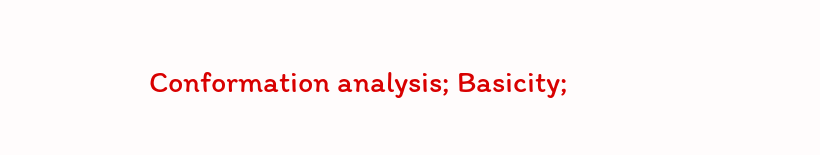Conformation analysis; Basicity;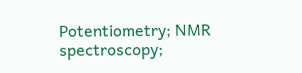Potentiometry; NMR spectroscopy;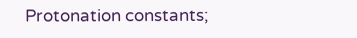Protonation constants;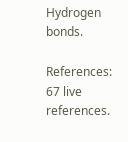Hydrogen bonds.

References: 67 live references.